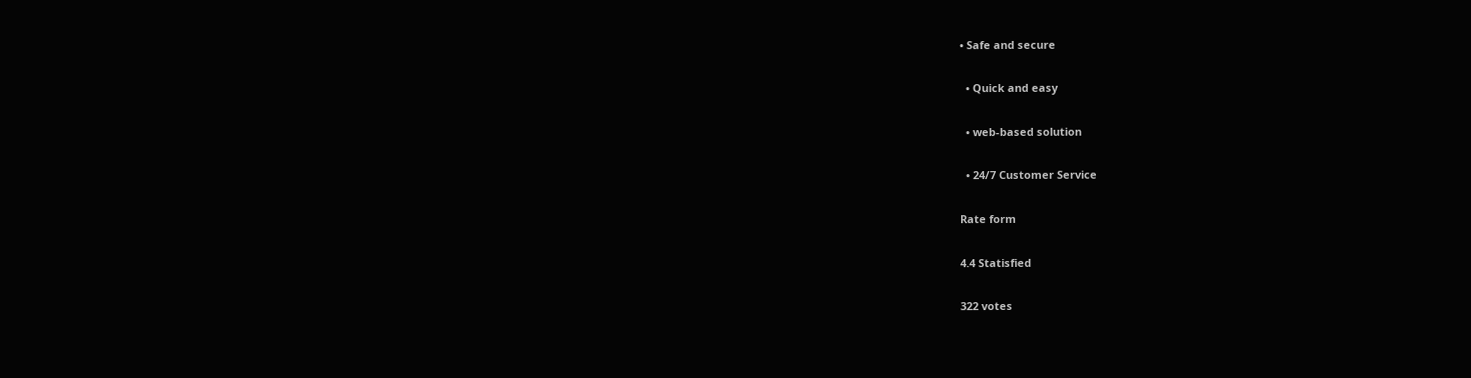• Safe and secure

  • Quick and easy

  • web-based solution

  • 24/7 Customer Service

Rate form

4.4 Statisfied

322 votes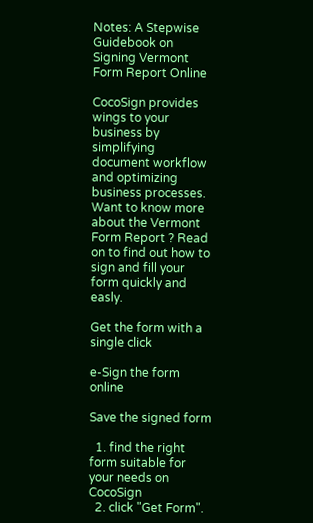Notes: A Stepwise Guidebook on Signing Vermont Form Report Online

CocoSign provides wings to your business by simplifying document workflow and optimizing business processes. Want to know more about the Vermont Form Report ? Read on to find out how to sign and fill your form quickly and easly.

Get the form with a single click

e-Sign the form online

Save the signed form

  1. find the right form suitable for your needs on CocoSign
  2. click "Get Form".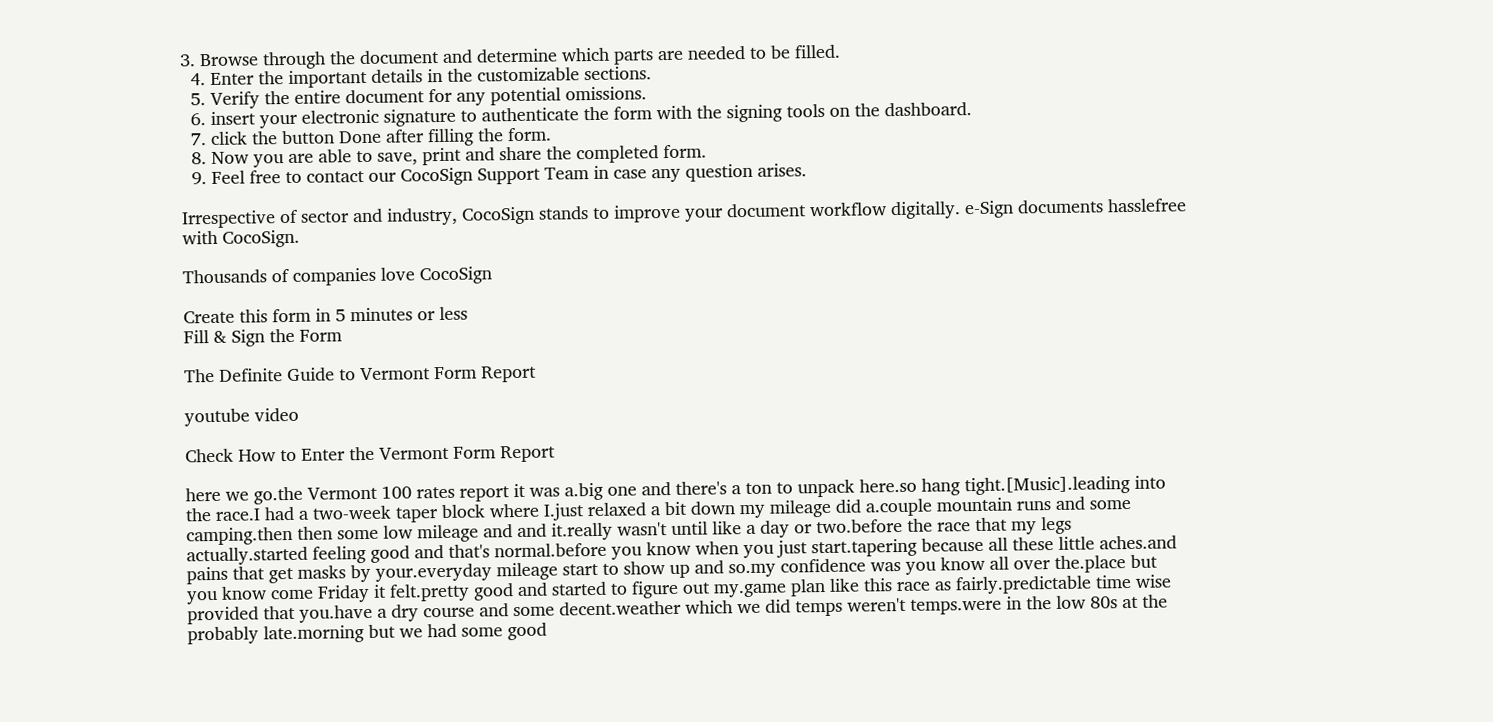3. Browse through the document and determine which parts are needed to be filled.
  4. Enter the important details in the customizable sections.
  5. Verify the entire document for any potential omissions.
  6. insert your electronic signature to authenticate the form with the signing tools on the dashboard.
  7. click the button Done after filling the form.
  8. Now you are able to save, print and share the completed form.
  9. Feel free to contact our CocoSign Support Team in case any question arises.

Irrespective of sector and industry, CocoSign stands to improve your document workflow digitally. e-Sign documents hasslefree with CocoSign.

Thousands of companies love CocoSign

Create this form in 5 minutes or less
Fill & Sign the Form

The Definite Guide to Vermont Form Report

youtube video

Check How to Enter the Vermont Form Report

here we go.the Vermont 100 rates report it was a.big one and there's a ton to unpack here.so hang tight.[Music].leading into the race.I had a two-week taper block where I.just relaxed a bit down my mileage did a.couple mountain runs and some camping.then then some low mileage and and it.really wasn't until like a day or two.before the race that my legs actually.started feeling good and that's normal.before you know when you just start.tapering because all these little aches.and pains that get masks by your.everyday mileage start to show up and so.my confidence was you know all over the.place but you know come Friday it felt.pretty good and started to figure out my.game plan like this race as fairly.predictable time wise provided that you.have a dry course and some decent.weather which we did temps weren't temps.were in the low 80s at the probably late.morning but we had some good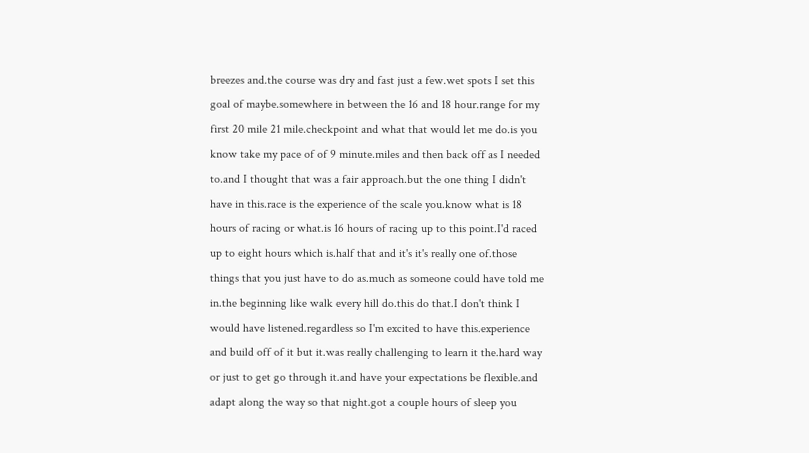breezes and.the course was dry and fast just a few.wet spots I set this goal of maybe.somewhere in between the 16 and 18 hour.range for my first 20 mile 21 mile.checkpoint and what that would let me do.is you know take my pace of of 9 minute.miles and then back off as I needed to.and I thought that was a fair approach.but the one thing I didn't have in this.race is the experience of the scale you.know what is 18 hours of racing or what.is 16 hours of racing up to this point.I'd raced up to eight hours which is.half that and it's it's really one of.those things that you just have to do as.much as someone could have told me in.the beginning like walk every hill do.this do that.I don't think I would have listened.regardless so I'm excited to have this.experience and build off of it but it.was really challenging to learn it the.hard way or just to get go through it.and have your expectations be flexible.and adapt along the way so that night.got a couple hours of sleep you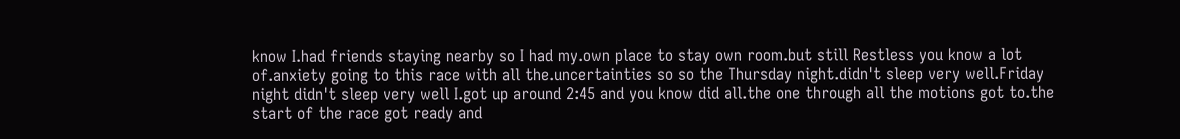know I.had friends staying nearby so I had my.own place to stay own room.but still Restless you know a lot of.anxiety going to this race with all the.uncertainties so so the Thursday night.didn't sleep very well.Friday night didn't sleep very well I.got up around 2:45 and you know did all.the one through all the motions got to.the start of the race got ready and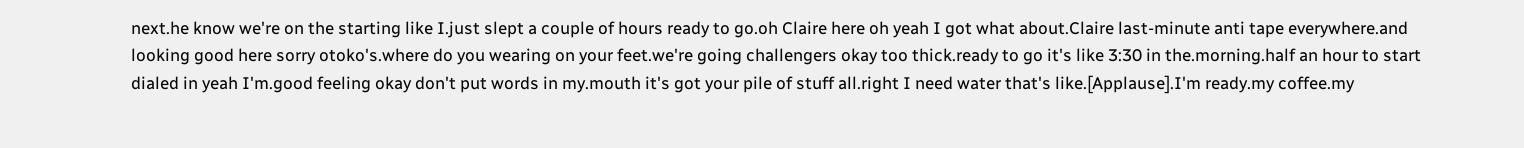next.he know we're on the starting like I.just slept a couple of hours ready to go.oh Claire here oh yeah I got what about.Claire last-minute anti tape everywhere.and looking good here sorry otoko's.where do you wearing on your feet.we're going challengers okay too thick.ready to go it's like 3:30 in the.morning.half an hour to start dialed in yeah I'm.good feeling okay don't put words in my.mouth it's got your pile of stuff all.right I need water that's like.[Applause].I'm ready.my coffee.my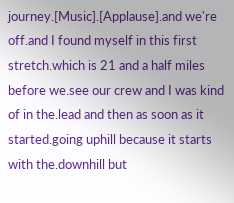journey.[Music].[Applause].and we're off.and I found myself in this first stretch.which is 21 and a half miles before we.see our crew and I was kind of in the.lead and then as soon as it started.going uphill because it starts with the.downhill but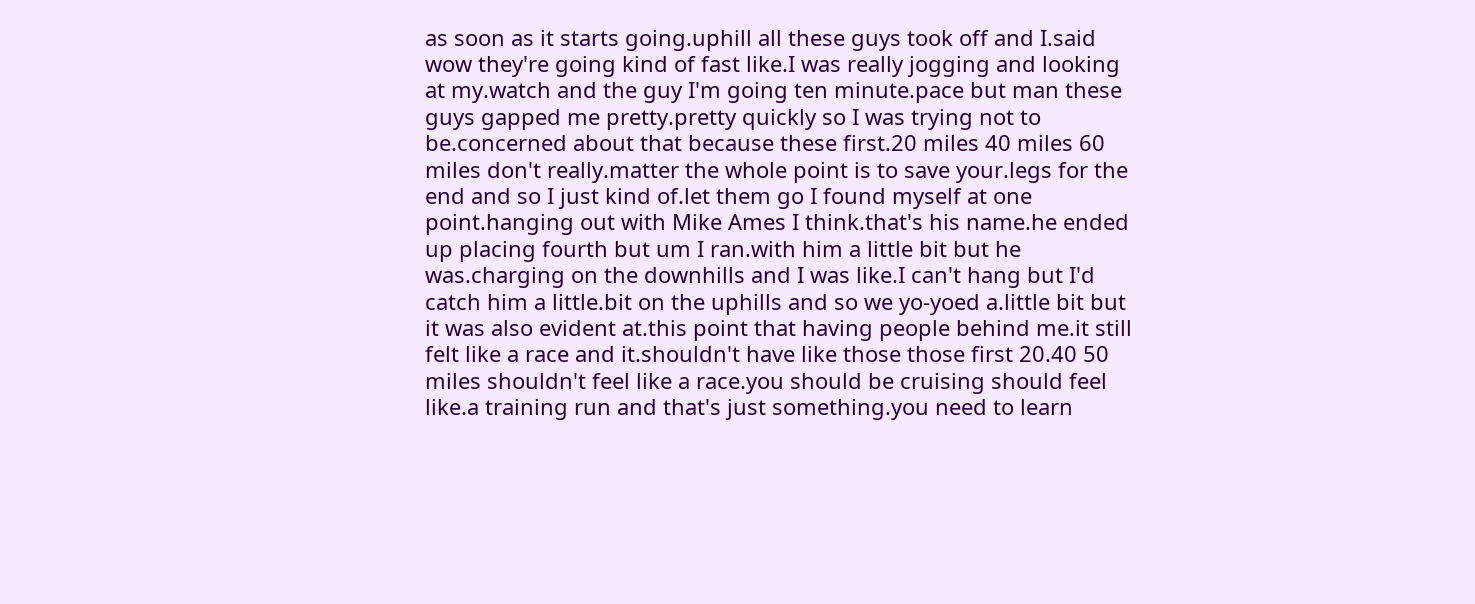as soon as it starts going.uphill all these guys took off and I.said wow they're going kind of fast like.I was really jogging and looking at my.watch and the guy I'm going ten minute.pace but man these guys gapped me pretty.pretty quickly so I was trying not to be.concerned about that because these first.20 miles 40 miles 60 miles don't really.matter the whole point is to save your.legs for the end and so I just kind of.let them go I found myself at one point.hanging out with Mike Ames I think.that's his name.he ended up placing fourth but um I ran.with him a little bit but he was.charging on the downhills and I was like.I can't hang but I'd catch him a little.bit on the uphills and so we yo-yoed a.little bit but it was also evident at.this point that having people behind me.it still felt like a race and it.shouldn't have like those those first 20.40 50 miles shouldn't feel like a race.you should be cruising should feel like.a training run and that's just something.you need to learn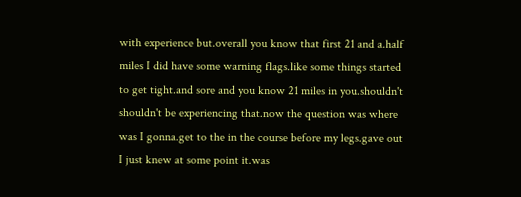with experience but.overall you know that first 21 and a.half miles I did have some warning flags.like some things started to get tight.and sore and you know 21 miles in you.shouldn't shouldn't be experiencing that.now the question was where was I gonna.get to the in the course before my legs.gave out I just knew at some point it.was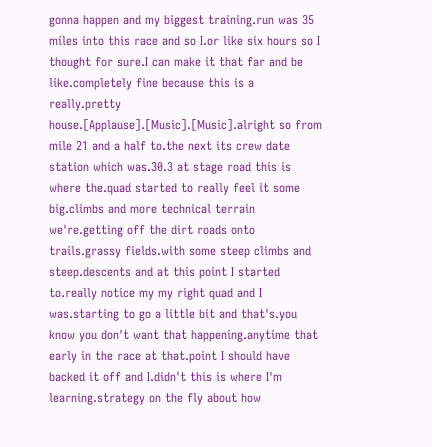gonna happen and my biggest training.run was 35 miles into this race and so I.or like six hours so I thought for sure.I can make it that far and be like.completely fine because this is a really.pretty house.[Applause].[Music].[Music].alright so from mile 21 and a half to.the next its crew date station which was.30.3 at stage road this is where the.quad started to really feel it some big.climbs and more technical terrain we're.getting off the dirt roads onto trails.grassy fields.with some steep climbs and steep.descents and at this point I started to.really notice my my right quad and I was.starting to go a little bit and that's.you know you don't want that happening.anytime that early in the race at that.point I should have backed it off and I.didn't this is where I'm learning.strategy on the fly about how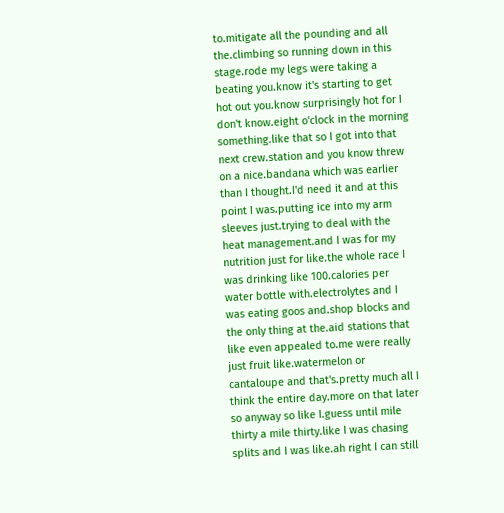to.mitigate all the pounding and all the.climbing so running down in this stage.rode my legs were taking a beating you.know it's starting to get hot out you.know surprisingly hot for I don't know.eight o'clock in the morning something.like that so I got into that next crew.station and you know threw on a nice.bandana which was earlier than I thought.I'd need it and at this point I was.putting ice into my arm sleeves just.trying to deal with the heat management.and I was for my nutrition just for like.the whole race I was drinking like 100.calories per water bottle with.electrolytes and I was eating goos and.shop blocks and the only thing at the.aid stations that like even appealed to.me were really just fruit like.watermelon or cantaloupe and that's.pretty much all I think the entire day.more on that later so anyway so like I.guess until mile thirty a mile thirty.like I was chasing splits and I was like.ah right I can still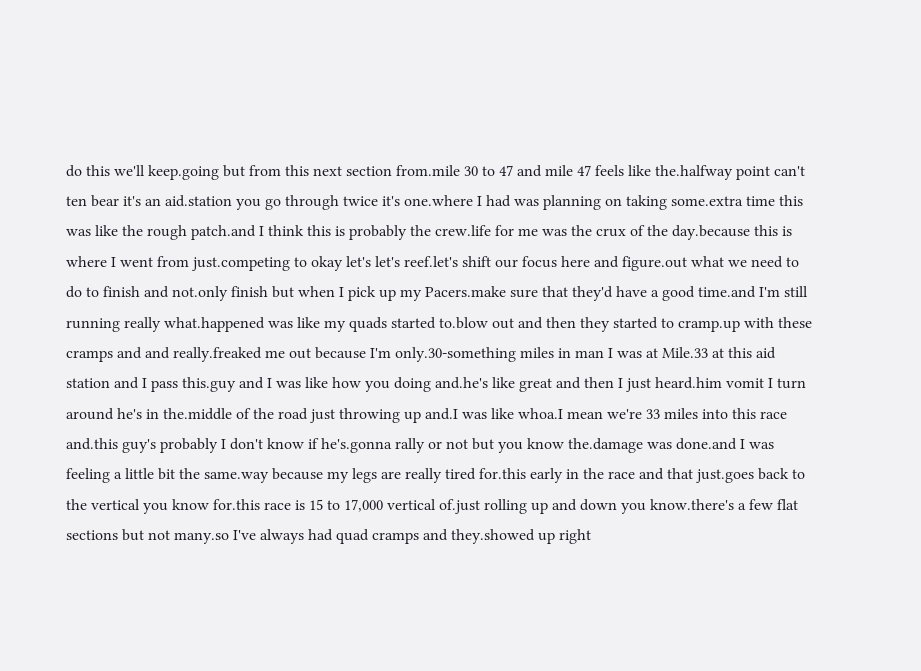do this we'll keep.going but from this next section from.mile 30 to 47 and mile 47 feels like the.halfway point can't ten bear it's an aid.station you go through twice it's one.where I had was planning on taking some.extra time this was like the rough patch.and I think this is probably the crew.life for me was the crux of the day.because this is where I went from just.competing to okay let's let's reef.let's shift our focus here and figure.out what we need to do to finish and not.only finish but when I pick up my Pacers.make sure that they'd have a good time.and I'm still running really what.happened was like my quads started to.blow out and then they started to cramp.up with these cramps and and really.freaked me out because I'm only.30-something miles in man I was at Mile.33 at this aid station and I pass this.guy and I was like how you doing and.he's like great and then I just heard.him vomit I turn around he's in the.middle of the road just throwing up and.I was like whoa.I mean we're 33 miles into this race and.this guy's probably I don't know if he's.gonna rally or not but you know the.damage was done.and I was feeling a little bit the same.way because my legs are really tired for.this early in the race and that just.goes back to the vertical you know for.this race is 15 to 17,000 vertical of.just rolling up and down you know.there's a few flat sections but not many.so I've always had quad cramps and they.showed up right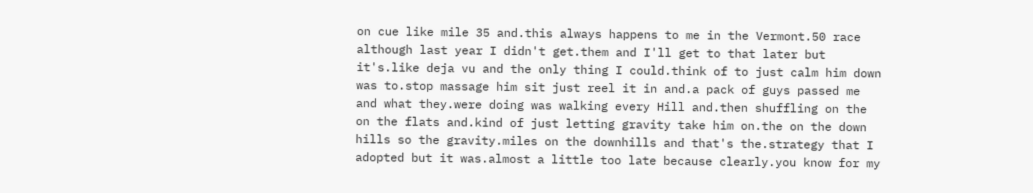on cue like mile 35 and.this always happens to me in the Vermont.50 race although last year I didn't get.them and I'll get to that later but it's.like deja vu and the only thing I could.think of to just calm him down was to.stop massage him sit just reel it in and.a pack of guys passed me and what they.were doing was walking every Hill and.then shuffling on the on the flats and.kind of just letting gravity take him on.the on the down hills so the gravity.miles on the downhills and that's the.strategy that I adopted but it was.almost a little too late because clearly.you know for my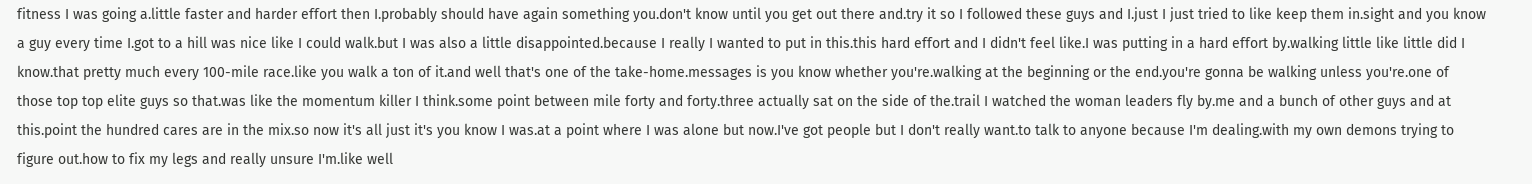fitness I was going a.little faster and harder effort then I.probably should have again something you.don't know until you get out there and.try it so I followed these guys and I.just I just tried to like keep them in.sight and you know a guy every time I.got to a hill was nice like I could walk.but I was also a little disappointed.because I really I wanted to put in this.this hard effort and I didn't feel like.I was putting in a hard effort by.walking little like little did I know.that pretty much every 100-mile race.like you walk a ton of it.and well that's one of the take-home.messages is you know whether you're.walking at the beginning or the end.you're gonna be walking unless you're.one of those top top elite guys so that.was like the momentum killer I think.some point between mile forty and forty.three actually sat on the side of the.trail I watched the woman leaders fly by.me and a bunch of other guys and at this.point the hundred cares are in the mix.so now it's all just it's you know I was.at a point where I was alone but now.I've got people but I don't really want.to talk to anyone because I'm dealing.with my own demons trying to figure out.how to fix my legs and really unsure I'm.like well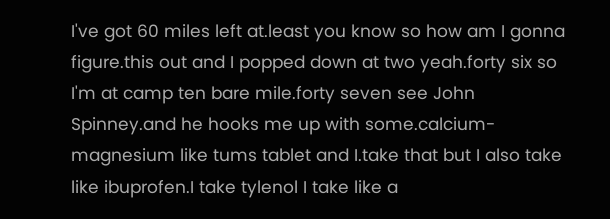I've got 60 miles left at.least you know so how am I gonna figure.this out and I popped down at two yeah.forty six so I'm at camp ten bare mile.forty seven see John Spinney.and he hooks me up with some.calcium-magnesium like tums tablet and I.take that but I also take like ibuprofen.I take tylenol I take like a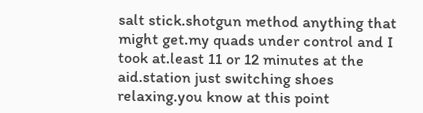salt stick.shotgun method anything that might get.my quads under control and I took at.least 11 or 12 minutes at the aid.station just switching shoes relaxing.you know at this point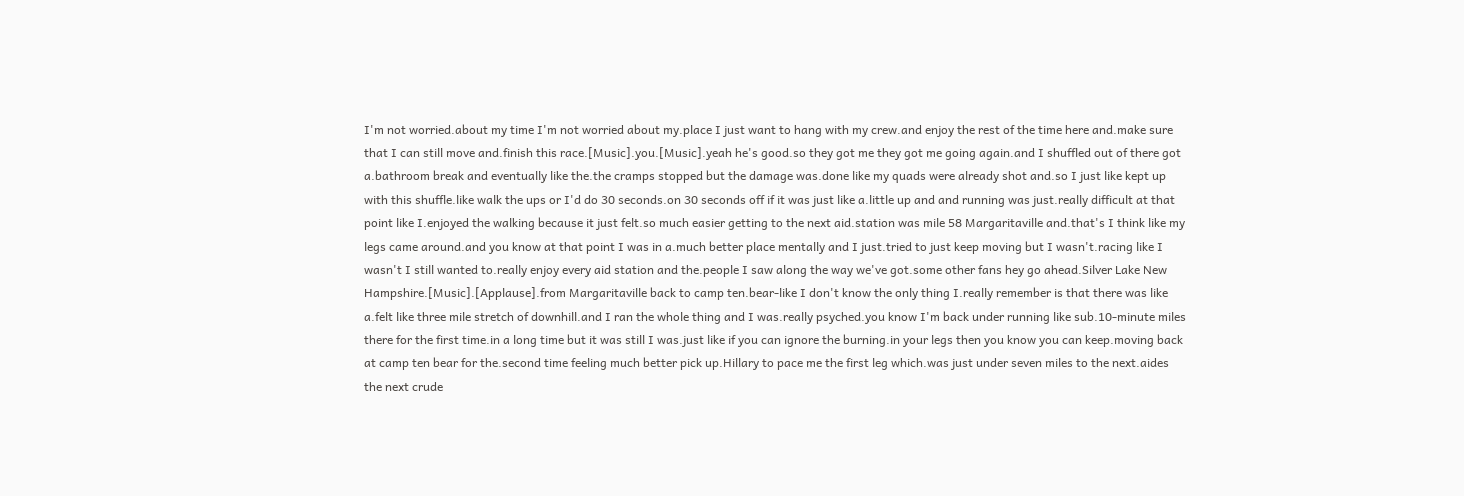I'm not worried.about my time I'm not worried about my.place I just want to hang with my crew.and enjoy the rest of the time here and.make sure that I can still move and.finish this race.[Music].you.[Music].yeah he's good.so they got me they got me going again.and I shuffled out of there got a.bathroom break and eventually like the.the cramps stopped but the damage was.done like my quads were already shot and.so I just like kept up with this shuffle.like walk the ups or I'd do 30 seconds.on 30 seconds off if it was just like a.little up and and running was just.really difficult at that point like I.enjoyed the walking because it just felt.so much easier getting to the next aid.station was mile 58 Margaritaville and.that's I think like my legs came around.and you know at that point I was in a.much better place mentally and I just.tried to just keep moving but I wasn't.racing like I wasn't I still wanted to.really enjoy every aid station and the.people I saw along the way we've got.some other fans hey go ahead.Silver Lake New Hampshire.[Music].[Applause].from Margaritaville back to camp ten.bear-like I don't know the only thing I.really remember is that there was like a.felt like three mile stretch of downhill.and I ran the whole thing and I was.really psyched.you know I'm back under running like sub.10-minute miles there for the first time.in a long time but it was still I was.just like if you can ignore the burning.in your legs then you know you can keep.moving back at camp ten bear for the.second time feeling much better pick up.Hillary to pace me the first leg which.was just under seven miles to the next.aides the next crude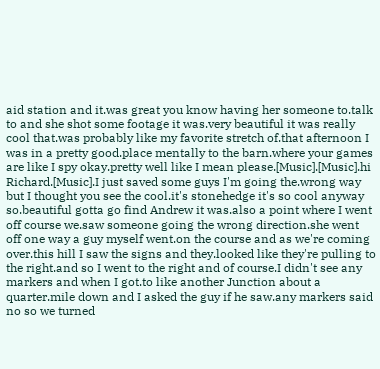aid station and it.was great you know having her someone to.talk to and she shot some footage it was.very beautiful it was really cool that.was probably like my favorite stretch of.that afternoon I was in a pretty good.place mentally to the barn.where your games are like I spy okay.pretty well like I mean please.[Music].[Music].hi Richard.[Music].I just saved some guys I'm going the.wrong way but I thought you see the cool.it's stonehedge it's so cool anyway so.beautiful gotta go find Andrew it was.also a point where I went off course we.saw someone going the wrong direction.she went off one way a guy myself went.on the course and as we're coming over.this hill I saw the signs and they.looked like they're pulling to the right.and so I went to the right and of course.I didn't see any markers and when I got.to like another Junction about a quarter.mile down and I asked the guy if he saw.any markers said no so we turned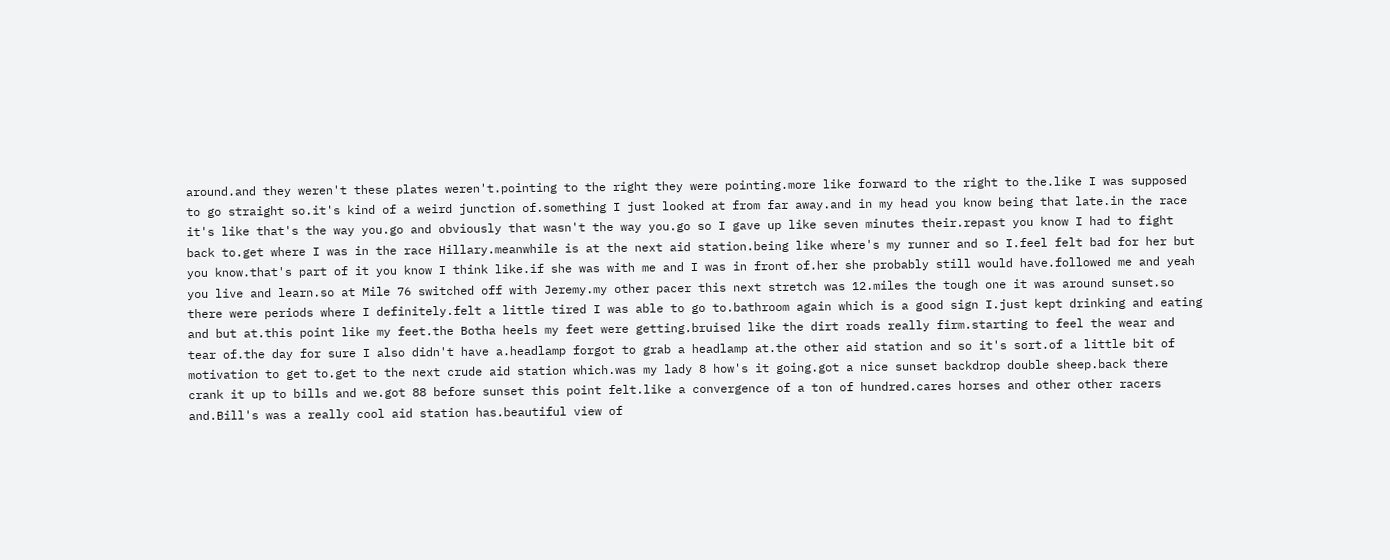around.and they weren't these plates weren't.pointing to the right they were pointing.more like forward to the right to the.like I was supposed to go straight so.it's kind of a weird junction of.something I just looked at from far away.and in my head you know being that late.in the race it's like that's the way you.go and obviously that wasn't the way you.go so I gave up like seven minutes their.repast you know I had to fight back to.get where I was in the race Hillary.meanwhile is at the next aid station.being like where's my runner and so I.feel felt bad for her but you know.that's part of it you know I think like.if she was with me and I was in front of.her she probably still would have.followed me and yeah you live and learn.so at Mile 76 switched off with Jeremy.my other pacer this next stretch was 12.miles the tough one it was around sunset.so there were periods where I definitely.felt a little tired I was able to go to.bathroom again which is a good sign I.just kept drinking and eating and but at.this point like my feet.the Botha heels my feet were getting.bruised like the dirt roads really firm.starting to feel the wear and tear of.the day for sure I also didn't have a.headlamp forgot to grab a headlamp at.the other aid station and so it's sort.of a little bit of motivation to get to.get to the next crude aid station which.was my lady 8 how's it going.got a nice sunset backdrop double sheep.back there crank it up to bills and we.got 88 before sunset this point felt.like a convergence of a ton of hundred.cares horses and other other racers and.Bill's was a really cool aid station has.beautiful view of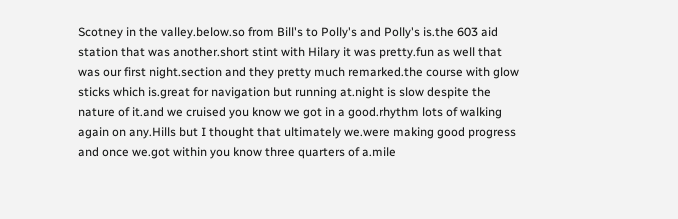Scotney in the valley.below.so from Bill's to Polly's and Polly's is.the 603 aid station that was another.short stint with Hilary it was pretty.fun as well that was our first night.section and they pretty much remarked.the course with glow sticks which is.great for navigation but running at.night is slow despite the nature of it.and we cruised you know we got in a good.rhythm lots of walking again on any.Hills but I thought that ultimately we.were making good progress and once we.got within you know three quarters of a.mile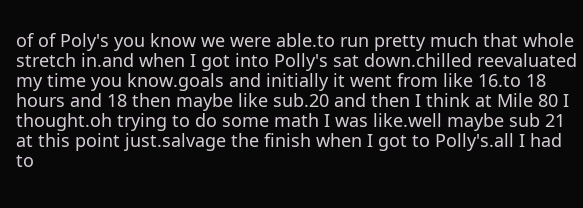of of Poly's you know we were able.to run pretty much that whole stretch in.and when I got into Polly's sat down.chilled reevaluated my time you know.goals and initially it went from like 16.to 18 hours and 18 then maybe like sub.20 and then I think at Mile 80 I thought.oh trying to do some math I was like.well maybe sub 21 at this point just.salvage the finish when I got to Polly's.all I had to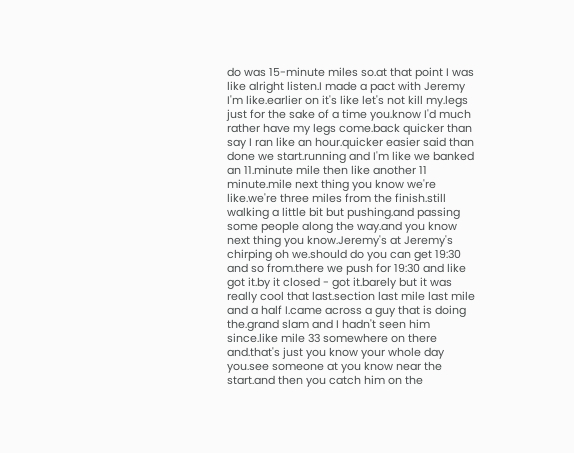do was 15-minute miles so.at that point I was like alright listen.I made a pact with Jeremy I'm like.earlier on it's like let's not kill my.legs just for the sake of a time you.know I'd much rather have my legs come.back quicker than say I ran like an hour.quicker easier said than done we start.running and I'm like we banked an 11.minute mile then like another 11 minute.mile next thing you know we're like.we're three miles from the finish.still walking a little bit but pushing.and passing some people along the way.and you know next thing you know.Jeremy's at Jeremy's chirping oh we.should do you can get 19:30 and so from.there we push for 19:30 and like got it.by it closed - got it.barely but it was really cool that last.section last mile last mile and a half I.came across a guy that is doing the.grand slam and I hadn't seen him since.like mile 33 somewhere on there and.that's just you know your whole day you.see someone at you know near the start.and then you catch him on the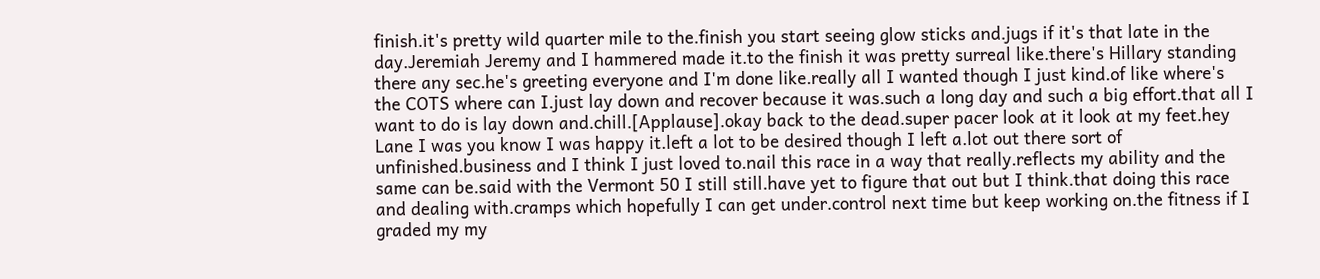finish.it's pretty wild quarter mile to the.finish you start seeing glow sticks and.jugs if it's that late in the day.Jeremiah Jeremy and I hammered made it.to the finish it was pretty surreal like.there's Hillary standing there any sec.he's greeting everyone and I'm done like.really all I wanted though I just kind.of like where's the COTS where can I.just lay down and recover because it was.such a long day and such a big effort.that all I want to do is lay down and.chill.[Applause].okay back to the dead.super pacer look at it look at my feet.hey Lane I was you know I was happy it.left a lot to be desired though I left a.lot out there sort of unfinished.business and I think I just loved to.nail this race in a way that really.reflects my ability and the same can be.said with the Vermont 50 I still still.have yet to figure that out but I think.that doing this race and dealing with.cramps which hopefully I can get under.control next time but keep working on.the fitness if I graded my my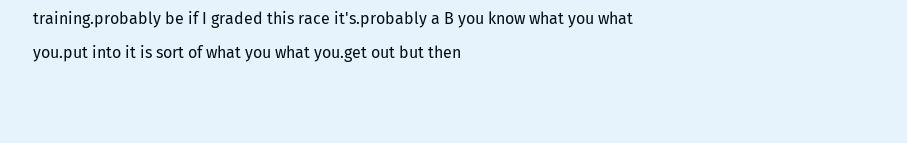training.probably be if I graded this race it's.probably a B you know what you what you.put into it is sort of what you what you.get out but then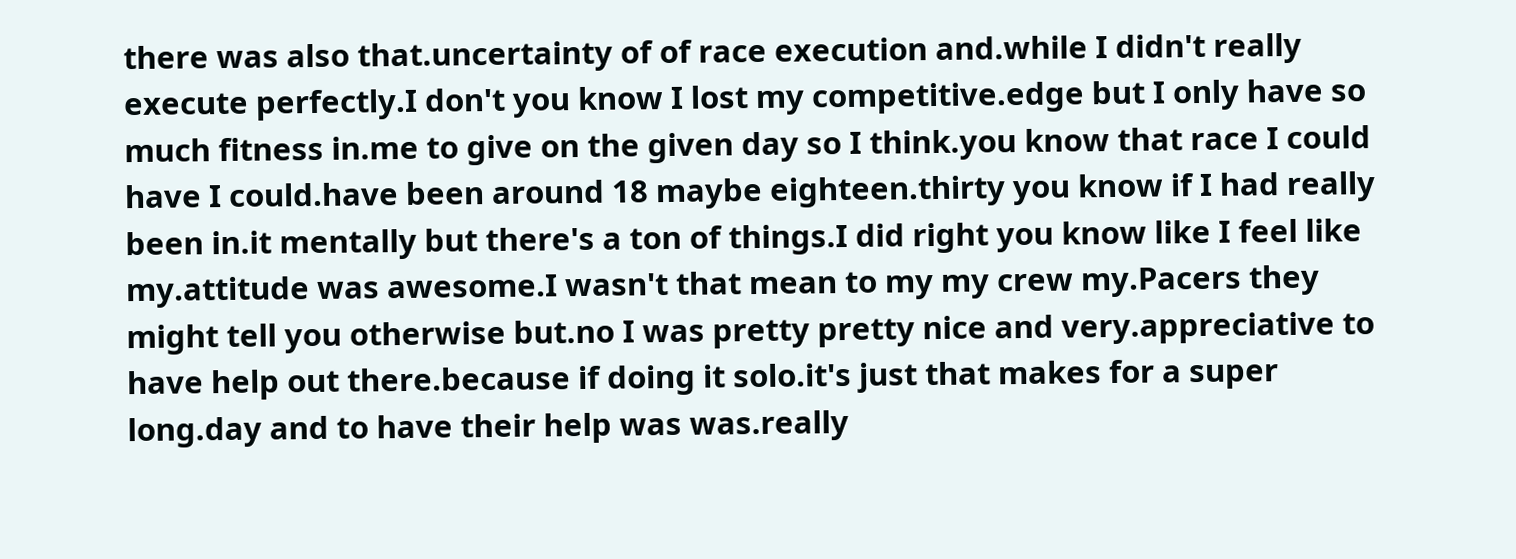there was also that.uncertainty of of race execution and.while I didn't really execute perfectly.I don't you know I lost my competitive.edge but I only have so much fitness in.me to give on the given day so I think.you know that race I could have I could.have been around 18 maybe eighteen.thirty you know if I had really been in.it mentally but there's a ton of things.I did right you know like I feel like my.attitude was awesome.I wasn't that mean to my my crew my.Pacers they might tell you otherwise but.no I was pretty pretty nice and very.appreciative to have help out there.because if doing it solo.it's just that makes for a super long.day and to have their help was was.really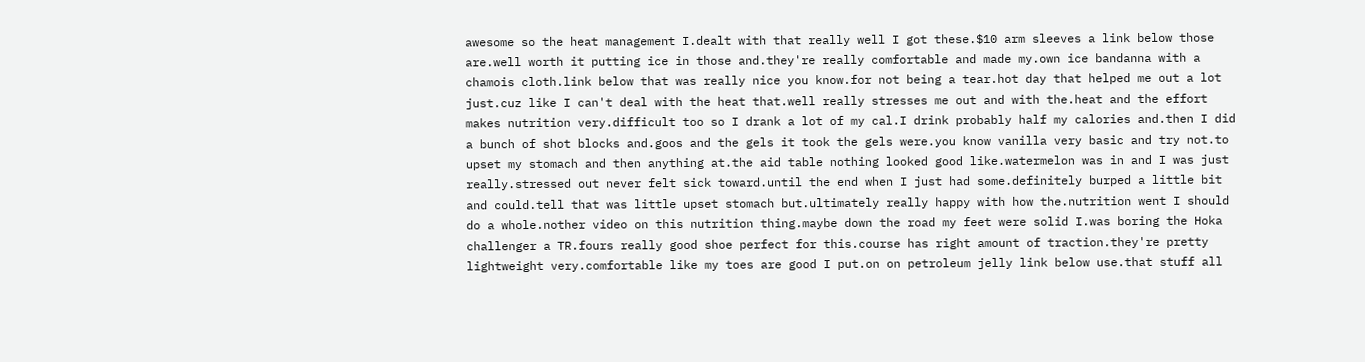awesome so the heat management I.dealt with that really well I got these.$10 arm sleeves a link below those are.well worth it putting ice in those and.they're really comfortable and made my.own ice bandanna with a chamois cloth.link below that was really nice you know.for not being a tear.hot day that helped me out a lot just.cuz like I can't deal with the heat that.well really stresses me out and with the.heat and the effort makes nutrition very.difficult too so I drank a lot of my cal.I drink probably half my calories and.then I did a bunch of shot blocks and.goos and the gels it took the gels were.you know vanilla very basic and try not.to upset my stomach and then anything at.the aid table nothing looked good like.watermelon was in and I was just really.stressed out never felt sick toward.until the end when I just had some.definitely burped a little bit and could.tell that was little upset stomach but.ultimately really happy with how the.nutrition went I should do a whole.nother video on this nutrition thing.maybe down the road my feet were solid I.was boring the Hoka challenger a TR.fours really good shoe perfect for this.course has right amount of traction.they're pretty lightweight very.comfortable like my toes are good I put.on on petroleum jelly link below use.that stuff all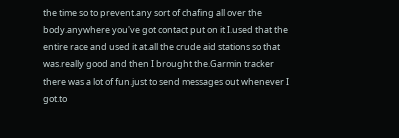the time so to prevent.any sort of chafing all over the body.anywhere you've got contact put on it I.used that the entire race and used it at.all the crude aid stations so that was.really good and then I brought the.Garmin tracker there was a lot of fun.just to send messages out whenever I got.to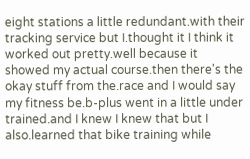eight stations a little redundant.with their tracking service but I.thought it I think it worked out pretty.well because it showed my actual course.then there's the okay stuff from the.race and I would say my fitness be.b-plus went in a little under trained.and I knew I knew that but I also.learned that bike training while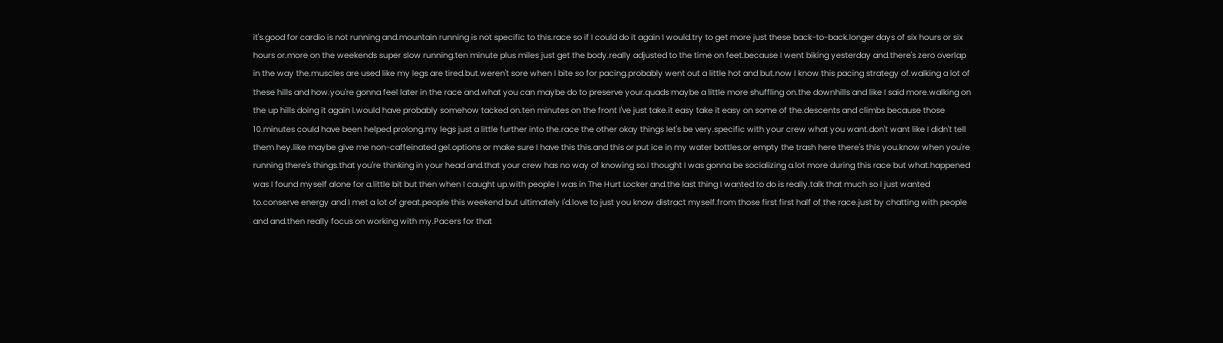it's.good for cardio is not running and.mountain running is not specific to this.race so if I could do it again I would.try to get more just these back-to-back.longer days of six hours or six hours or.more on the weekends super slow running.ten minute plus miles just get the body.really adjusted to the time on feet.because I went biking yesterday and.there's zero overlap in the way the.muscles are used like my legs are tired.but.weren't sore when I bite so for pacing.probably went out a little hot and but.now I know this pacing strategy of.walking a lot of these hills and how.you're gonna feel later in the race and.what you can maybe do to preserve your.quads maybe a little more shuffling on.the downhills and like I said more.walking on the up hills doing it again I.would have probably somehow tacked on.ten minutes on the front I've just take.it easy take it easy on some of the.descents and climbs because those 10.minutes could have been helped prolong.my legs just a little further into the.race the other okay things let's be very.specific with your crew what you want.don't want like I didn't tell them hey.like maybe give me non-caffeinated gel.options or make sure I have this this.and this or put ice in my water bottles.or empty the trash here there's this you.know when you're running there's things.that you're thinking in your head and.that your crew has no way of knowing so.I thought I was gonna be socializing a.lot more during this race but what.happened was I found myself alone for a.little bit but then when I caught up.with people I was in The Hurt Locker and.the last thing I wanted to do is really.talk that much so I just wanted to.conserve energy and I met a lot of great.people this weekend but ultimately I'd.love to just you know distract myself.from those first first half of the race.just by chatting with people and and.then really focus on working with my.Pacers for that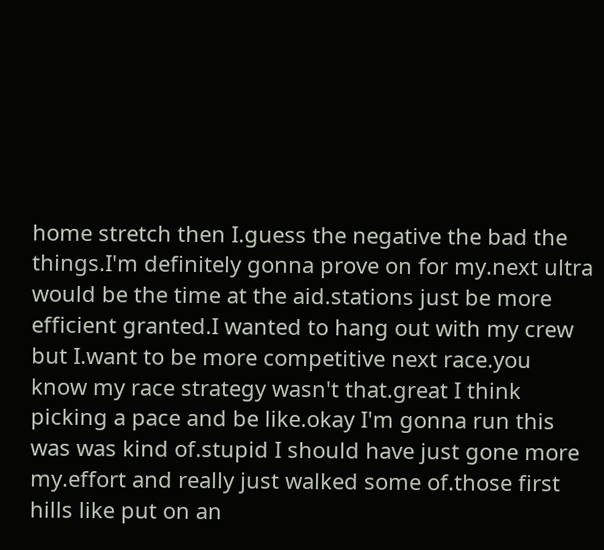home stretch then I.guess the negative the bad the things.I'm definitely gonna prove on for my.next ultra would be the time at the aid.stations just be more efficient granted.I wanted to hang out with my crew but I.want to be more competitive next race.you know my race strategy wasn't that.great I think picking a pace and be like.okay I'm gonna run this was was kind of.stupid I should have just gone more my.effort and really just walked some of.those first hills like put on an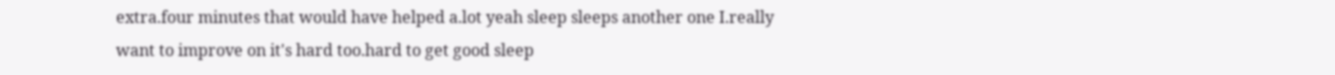extra.four minutes that would have helped a.lot yeah sleep sleeps another one I.really want to improve on it's hard too.hard to get good sleep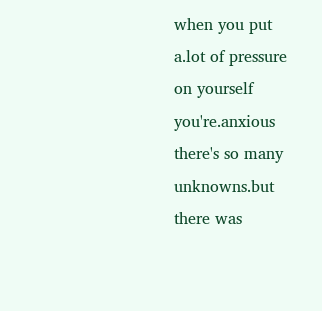when you put a.lot of pressure on yourself you're.anxious there's so many unknowns.but there was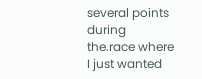several points during the.race where I just wanted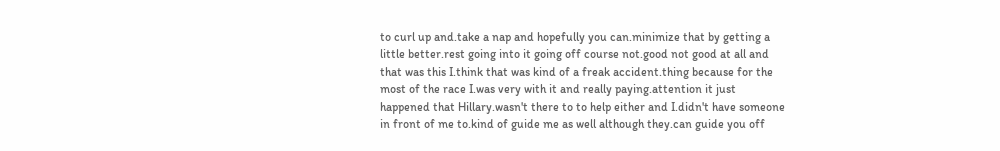to curl up and.take a nap and hopefully you can.minimize that by getting a little better.rest going into it going off course not.good not good at all and that was this I.think that was kind of a freak accident.thing because for the most of the race I.was very with it and really paying.attention it just happened that Hillary.wasn't there to to help either and I.didn't have someone in front of me to.kind of guide me as well although they.can guide you off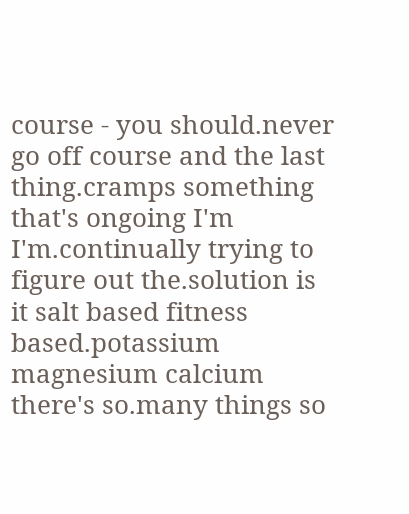course - you should.never go off course and the last thing.cramps something that's ongoing I'm I'm.continually trying to figure out the.solution is it salt based fitness based.potassium magnesium calcium there's so.many things so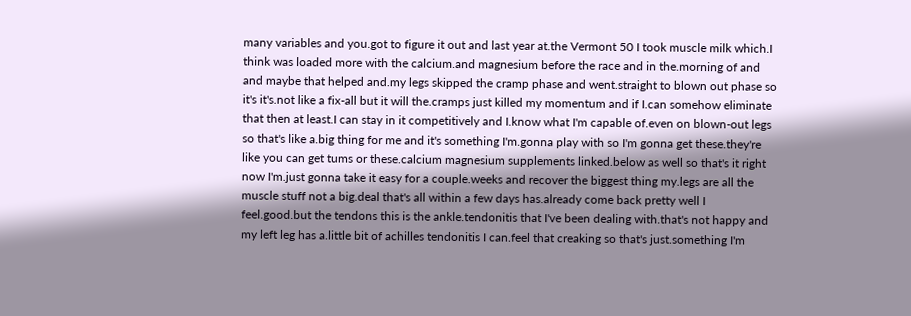many variables and you.got to figure it out and last year at.the Vermont 50 I took muscle milk which.I think was loaded more with the calcium.and magnesium before the race and in the.morning of and and maybe that helped and.my legs skipped the cramp phase and went.straight to blown out phase so it's it's.not like a fix-all but it will the.cramps just killed my momentum and if I.can somehow eliminate that then at least.I can stay in it competitively and I.know what I'm capable of.even on blown-out legs so that's like a.big thing for me and it's something I'm.gonna play with so I'm gonna get these.they're like you can get tums or these.calcium magnesium supplements linked.below as well so that's it right now I'm.just gonna take it easy for a couple.weeks and recover the biggest thing my.legs are all the muscle stuff not a big.deal that's all within a few days has.already come back pretty well I feel.good.but the tendons this is the ankle.tendonitis that I've been dealing with.that's not happy and my left leg has a.little bit of achilles tendonitis I can.feel that creaking so that's just.something I'm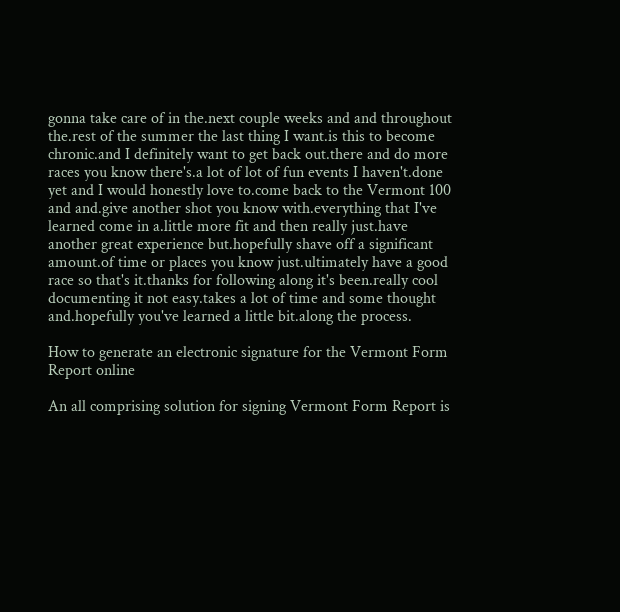gonna take care of in the.next couple weeks and and throughout the.rest of the summer the last thing I want.is this to become chronic.and I definitely want to get back out.there and do more races you know there's.a lot of lot of fun events I haven't.done yet and I would honestly love to.come back to the Vermont 100 and and.give another shot you know with.everything that I've learned come in a.little more fit and then really just.have another great experience but.hopefully shave off a significant amount.of time or places you know just.ultimately have a good race so that's it.thanks for following along it's been.really cool documenting it not easy.takes a lot of time and some thought and.hopefully you've learned a little bit.along the process.

How to generate an electronic signature for the Vermont Form Report online

An all comprising solution for signing Vermont Form Report is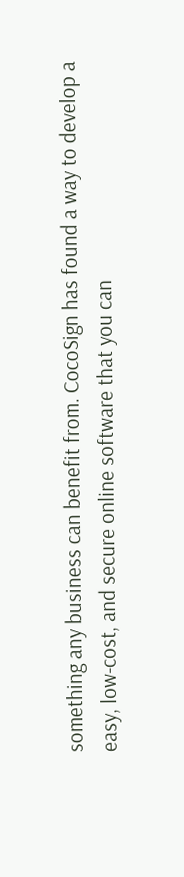something any business can benefit from. CocoSign has found a way to develop a easy, low-cost, and secure online software that you can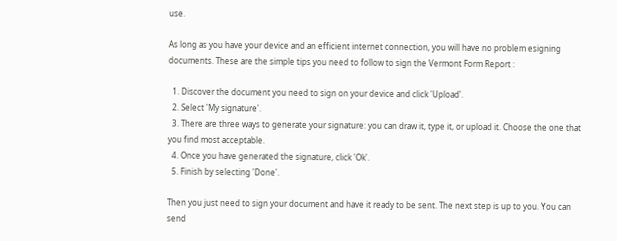use.

As long as you have your device and an efficient internet connection, you will have no problem esigning documents. These are the simple tips you need to follow to sign the Vermont Form Report :

  1. Discover the document you need to sign on your device and click 'Upload'.
  2. Select 'My signature'.
  3. There are three ways to generate your signature: you can draw it, type it, or upload it. Choose the one that you find most acceptable.
  4. Once you have generated the signature, click 'Ok'.
  5. Finish by selecting 'Done'.

Then you just need to sign your document and have it ready to be sent. The next step is up to you. You can send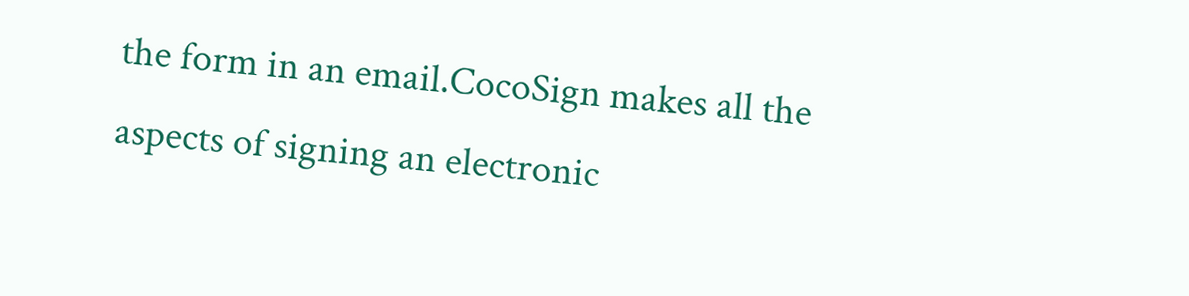the form in an email.CocoSign makes all the aspects of signing an electronic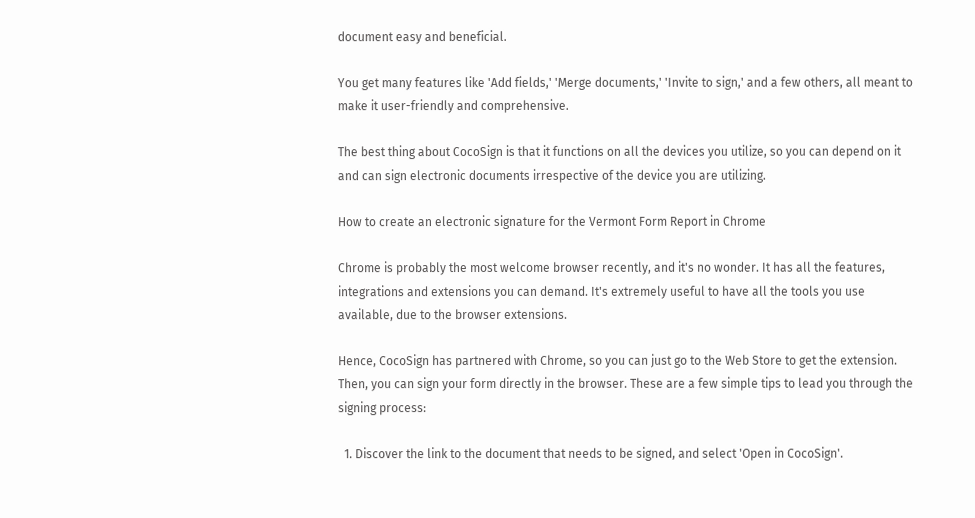document easy and beneficial.

You get many features like 'Add fields,' 'Merge documents,' 'Invite to sign,' and a few others, all meant to make it user-friendly and comprehensive.

The best thing about CocoSign is that it functions on all the devices you utilize, so you can depend on it and can sign electronic documents irrespective of the device you are utilizing.

How to create an electronic signature for the Vermont Form Report in Chrome

Chrome is probably the most welcome browser recently, and it's no wonder. It has all the features, integrations and extensions you can demand. It's extremely useful to have all the tools you use available, due to the browser extensions.

Hence, CocoSign has partnered with Chrome, so you can just go to the Web Store to get the extension. Then, you can sign your form directly in the browser. These are a few simple tips to lead you through the signing process:

  1. Discover the link to the document that needs to be signed, and select 'Open in CocoSign'.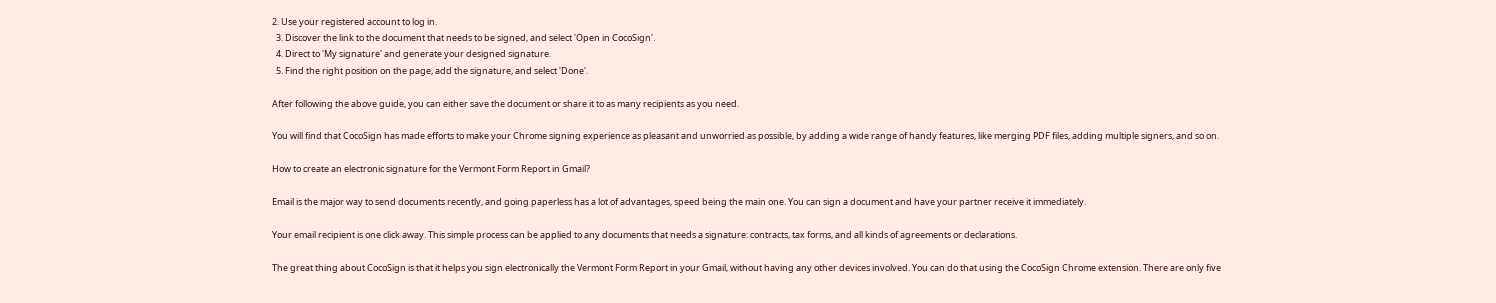2. Use your registered account to log in.
  3. Discover the link to the document that needs to be signed, and select 'Open in CocoSign'.
  4. Direct to 'My signature' and generate your designed signature.
  5. Find the right position on the page, add the signature, and select 'Done'.

After following the above guide, you can either save the document or share it to as many recipients as you need.

You will find that CocoSign has made efforts to make your Chrome signing experience as pleasant and unworried as possible, by adding a wide range of handy features, like merging PDF files, adding multiple signers, and so on.

How to create an electronic signature for the Vermont Form Report in Gmail?

Email is the major way to send documents recently, and going paperless has a lot of advantages, speed being the main one. You can sign a document and have your partner receive it immediately.

Your email recipient is one click away. This simple process can be applied to any documents that needs a signature: contracts, tax forms, and all kinds of agreements or declarations.

The great thing about CocoSign is that it helps you sign electronically the Vermont Form Report in your Gmail, without having any other devices involved. You can do that using the CocoSign Chrome extension. There are only five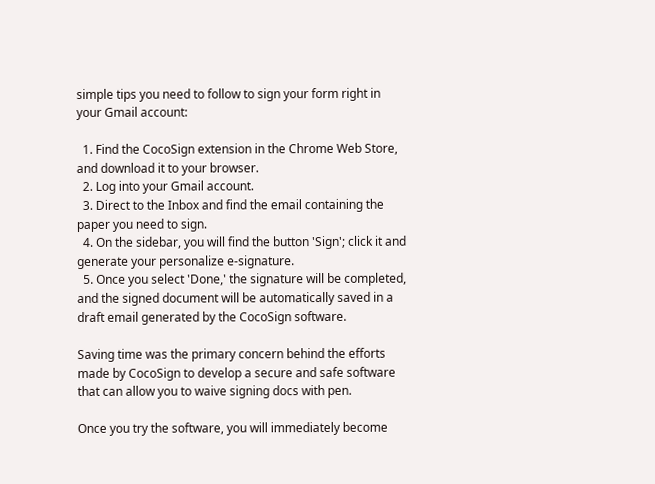simple tips you need to follow to sign your form right in your Gmail account:

  1. Find the CocoSign extension in the Chrome Web Store, and download it to your browser.
  2. Log into your Gmail account.
  3. Direct to the Inbox and find the email containing the paper you need to sign.
  4. On the sidebar, you will find the button 'Sign'; click it and generate your personalize e-signature.
  5. Once you select 'Done,' the signature will be completed, and the signed document will be automatically saved in a draft email generated by the CocoSign software.

Saving time was the primary concern behind the efforts made by CocoSign to develop a secure and safe software that can allow you to waive signing docs with pen.

Once you try the software, you will immediately become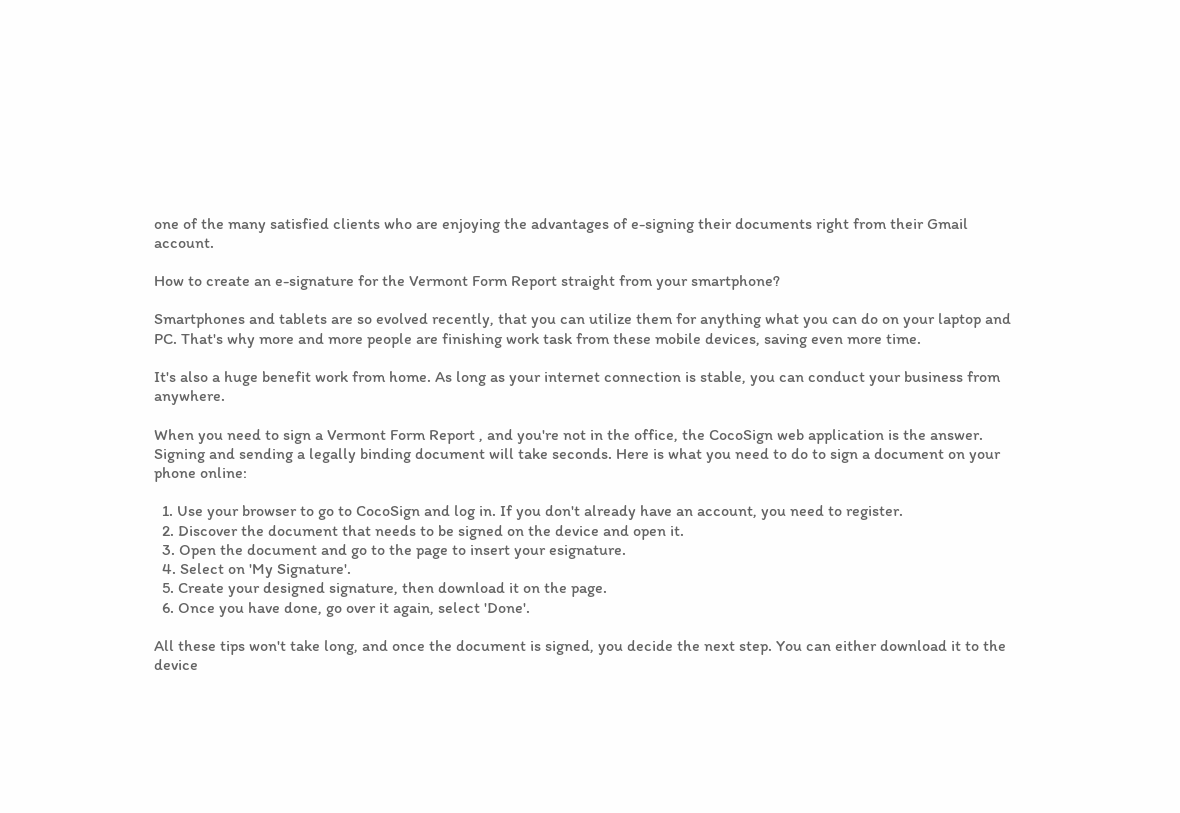one of the many satisfied clients who are enjoying the advantages of e-signing their documents right from their Gmail account.

How to create an e-signature for the Vermont Form Report straight from your smartphone?

Smartphones and tablets are so evolved recently, that you can utilize them for anything what you can do on your laptop and PC. That's why more and more people are finishing work task from these mobile devices, saving even more time.

It's also a huge benefit work from home. As long as your internet connection is stable, you can conduct your business from anywhere.

When you need to sign a Vermont Form Report , and you're not in the office, the CocoSign web application is the answer. Signing and sending a legally binding document will take seconds. Here is what you need to do to sign a document on your phone online:

  1. Use your browser to go to CocoSign and log in. If you don't already have an account, you need to register.
  2. Discover the document that needs to be signed on the device and open it.
  3. Open the document and go to the page to insert your esignature.
  4. Select on 'My Signature'.
  5. Create your designed signature, then download it on the page.
  6. Once you have done, go over it again, select 'Done'.

All these tips won't take long, and once the document is signed, you decide the next step. You can either download it to the device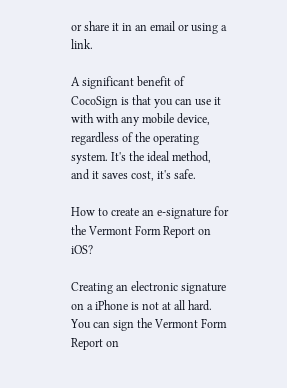or share it in an email or using a link.

A significant benefit of CocoSign is that you can use it with with any mobile device, regardless of the operating system. It's the ideal method, and it saves cost, it's safe.

How to create an e-signature for the Vermont Form Report on iOS?

Creating an electronic signature on a iPhone is not at all hard. You can sign the Vermont Form Report on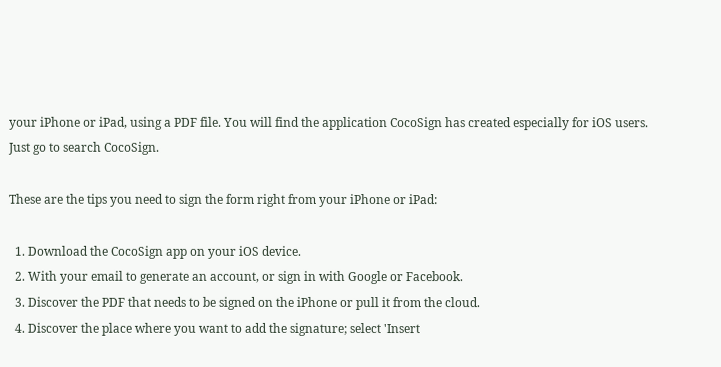your iPhone or iPad, using a PDF file. You will find the application CocoSign has created especially for iOS users. Just go to search CocoSign.

These are the tips you need to sign the form right from your iPhone or iPad:

  1. Download the CocoSign app on your iOS device.
  2. With your email to generate an account, or sign in with Google or Facebook.
  3. Discover the PDF that needs to be signed on the iPhone or pull it from the cloud.
  4. Discover the place where you want to add the signature; select 'Insert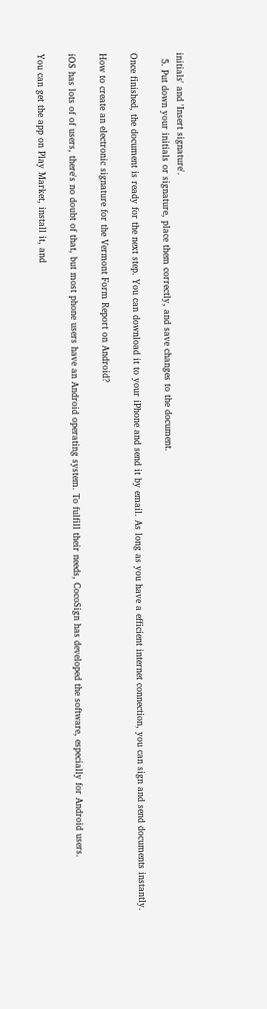initials' and 'Insert signature'.
  5. Put down your initials or signature, place them correctly, and save changes to the document.

Once finished, the document is ready for the next step. You can download it to your iPhone and send it by email. As long as you have a efficient internet connection, you can sign and send documents instantly.

How to create an electronic signature for the Vermont Form Report on Android?

iOS has lots of of users, there's no doubt of that, but most phone users have an Android operating system. To fulfill their needs, CocoSign has developed the software, especially for Android users.

You can get the app on Play Market, install it, and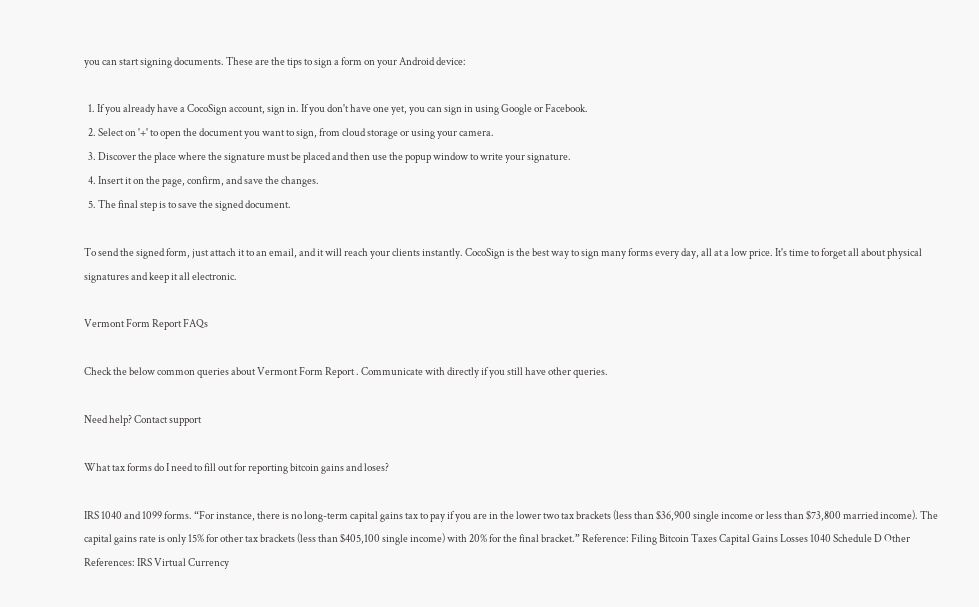you can start signing documents. These are the tips to sign a form on your Android device:

  1. If you already have a CocoSign account, sign in. If you don't have one yet, you can sign in using Google or Facebook.
  2. Select on '+' to open the document you want to sign, from cloud storage or using your camera.
  3. Discover the place where the signature must be placed and then use the popup window to write your signature.
  4. Insert it on the page, confirm, and save the changes.
  5. The final step is to save the signed document.

To send the signed form, just attach it to an email, and it will reach your clients instantly. CocoSign is the best way to sign many forms every day, all at a low price. It's time to forget all about physical signatures and keep it all electronic.

Vermont Form Report FAQs

Check the below common queries about Vermont Form Report . Communicate with directly if you still have other queries.

Need help? Contact support

What tax forms do I need to fill out for reporting bitcoin gains and loses?

IRS 1040 and 1099 forms. “For instance, there is no long-term capital gains tax to pay if you are in the lower two tax brackets (less than $36,900 single income or less than $73,800 married income). The capital gains rate is only 15% for other tax brackets (less than $405,100 single income) with 20% for the final bracket.” Reference: Filing Bitcoin Taxes Capital Gains Losses 1040 Schedule D Other References: IRS Virtual Currency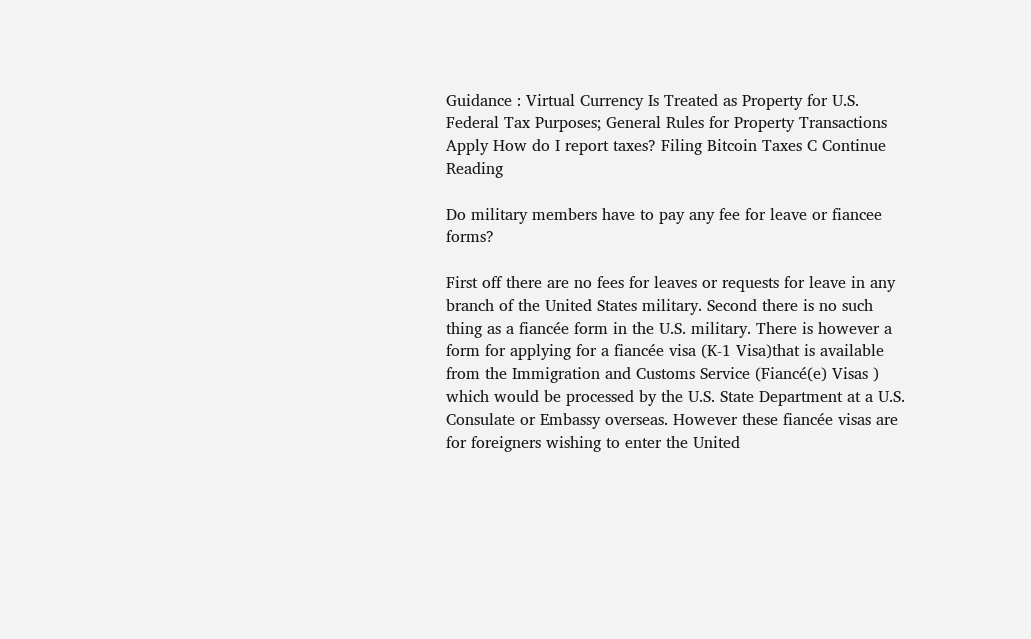Guidance : Virtual Currency Is Treated as Property for U.S. Federal Tax Purposes; General Rules for Property Transactions Apply How do I report taxes? Filing Bitcoin Taxes C Continue Reading

Do military members have to pay any fee for leave or fiancee forms?

First off there are no fees for leaves or requests for leave in any branch of the United States military. Second there is no such thing as a fiancée form in the U.S. military. There is however a form for applying for a fiancée visa (K-1 Visa)that is available from the Immigration and Customs Service (Fiancé(e) Visas ) which would be processed by the U.S. State Department at a U.S. Consulate or Embassy overseas. However these fiancée visas are for foreigners wishing to enter the United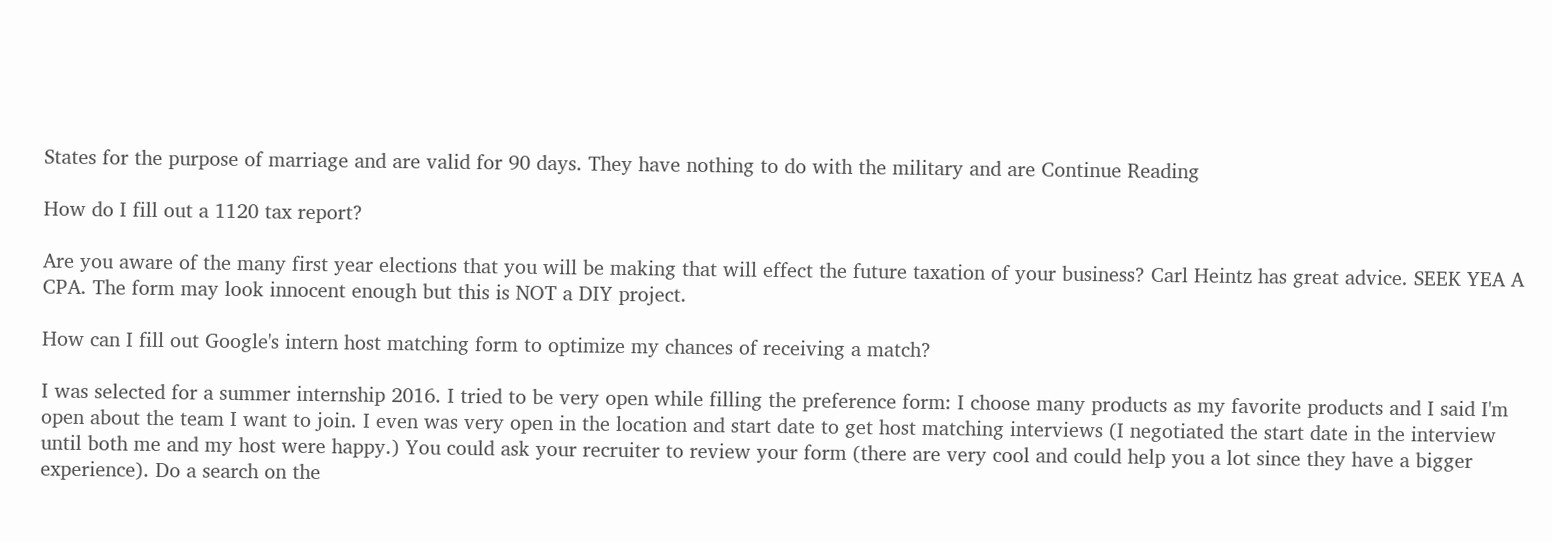States for the purpose of marriage and are valid for 90 days. They have nothing to do with the military and are Continue Reading

How do I fill out a 1120 tax report?

Are you aware of the many first year elections that you will be making that will effect the future taxation of your business? Carl Heintz has great advice. SEEK YEA A CPA. The form may look innocent enough but this is NOT a DIY project.

How can I fill out Google's intern host matching form to optimize my chances of receiving a match?

I was selected for a summer internship 2016. I tried to be very open while filling the preference form: I choose many products as my favorite products and I said I'm open about the team I want to join. I even was very open in the location and start date to get host matching interviews (I negotiated the start date in the interview until both me and my host were happy.) You could ask your recruiter to review your form (there are very cool and could help you a lot since they have a bigger experience). Do a search on the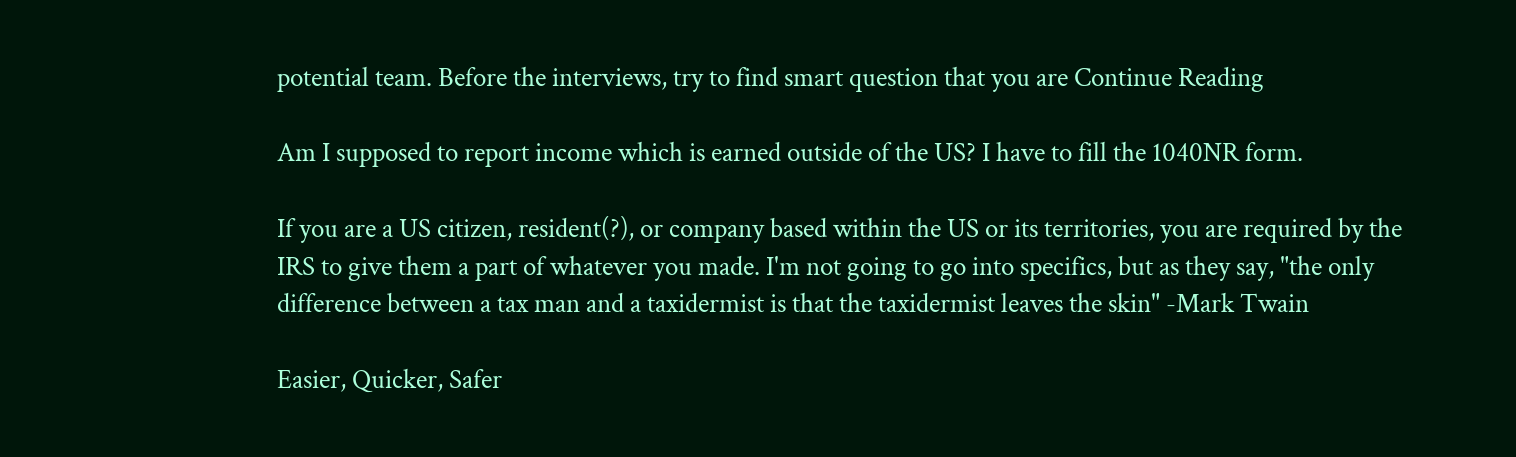potential team. Before the interviews, try to find smart question that you are Continue Reading

Am I supposed to report income which is earned outside of the US? I have to fill the 1040NR form.

If you are a US citizen, resident(?), or company based within the US or its territories, you are required by the IRS to give them a part of whatever you made. I'm not going to go into specifics, but as they say, "the only difference between a tax man and a taxidermist is that the taxidermist leaves the skin" -Mark Twain

Easier, Quicker, Safer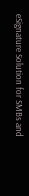eSignature Solution for SMBs and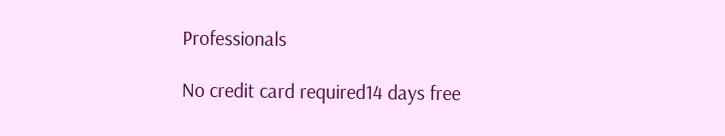Professionals

No credit card required14 days free